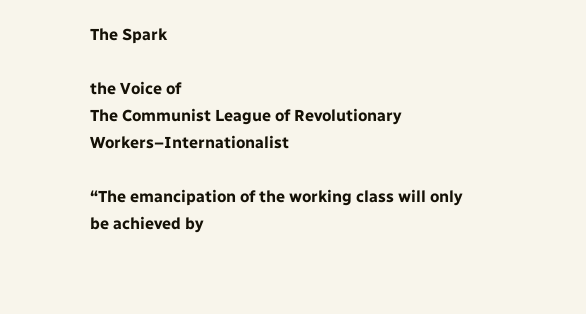The Spark

the Voice of
The Communist League of Revolutionary Workers–Internationalist

“The emancipation of the working class will only be achieved by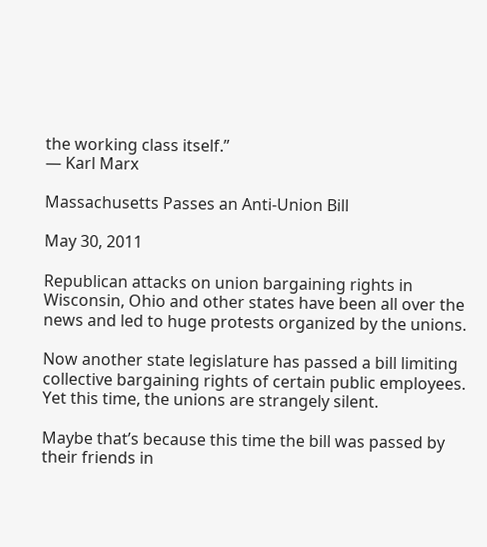the working class itself.”
— Karl Marx

Massachusetts Passes an Anti-Union Bill

May 30, 2011

Republican attacks on union bargaining rights in Wisconsin, Ohio and other states have been all over the news and led to huge protests organized by the unions.

Now another state legislature has passed a bill limiting collective bargaining rights of certain public employees. Yet this time, the unions are strangely silent.

Maybe that’s because this time the bill was passed by their friends in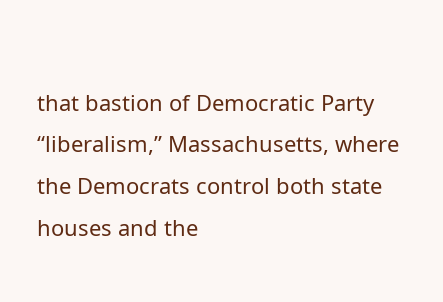that bastion of Democratic Party “liberalism,” Massachusetts, where the Democrats control both state houses and the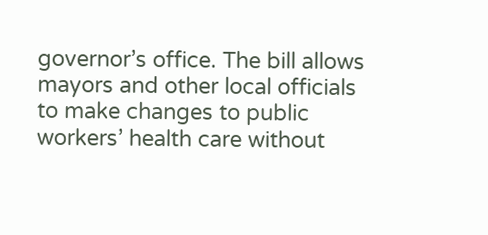governor’s office. The bill allows mayors and other local officials to make changes to public workers’ health care without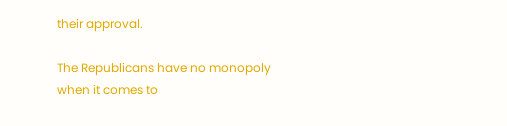their approval.

The Republicans have no monopoly when it comes to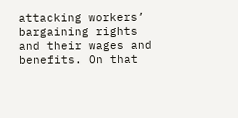attacking workers’ bargaining rights and their wages and benefits. On that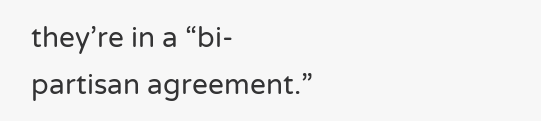they’re in a “bi-partisan agreement.”